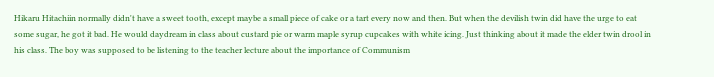Hikaru Hitachiin normally didn't have a sweet tooth, except maybe a small piece of cake or a tart every now and then. But when the devilish twin did have the urge to eat some sugar, he got it bad. He would daydream in class about custard pie or warm maple syrup cupcakes with white icing. Just thinking about it made the elder twin drool in his class. The boy was supposed to be listening to the teacher lecture about the importance of Communism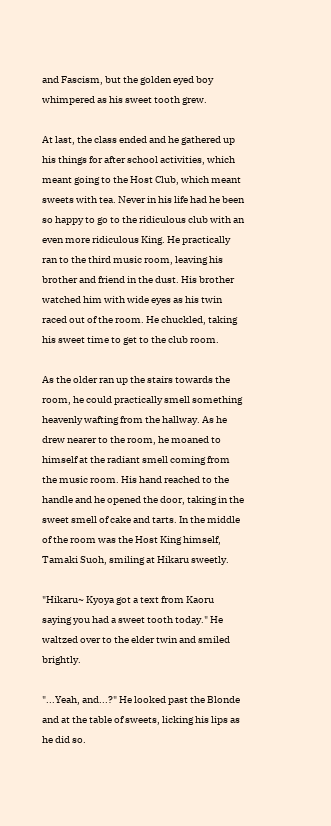and Fascism, but the golden eyed boy whimpered as his sweet tooth grew.

At last, the class ended and he gathered up his things for after school activities, which meant going to the Host Club, which meant sweets with tea. Never in his life had he been so happy to go to the ridiculous club with an even more ridiculous King. He practically ran to the third music room, leaving his brother and friend in the dust. His brother watched him with wide eyes as his twin raced out of the room. He chuckled, taking his sweet time to get to the club room.

As the older ran up the stairs towards the room, he could practically smell something heavenly wafting from the hallway. As he drew nearer to the room, he moaned to himself at the radiant smell coming from the music room. His hand reached to the handle and he opened the door, taking in the sweet smell of cake and tarts. In the middle of the room was the Host King himself, Tamaki Suoh, smiling at Hikaru sweetly.

"Hikaru~ Kyoya got a text from Kaoru saying you had a sweet tooth today." He waltzed over to the elder twin and smiled brightly.

"...Yeah, and...?" He looked past the Blonde and at the table of sweets, licking his lips as he did so.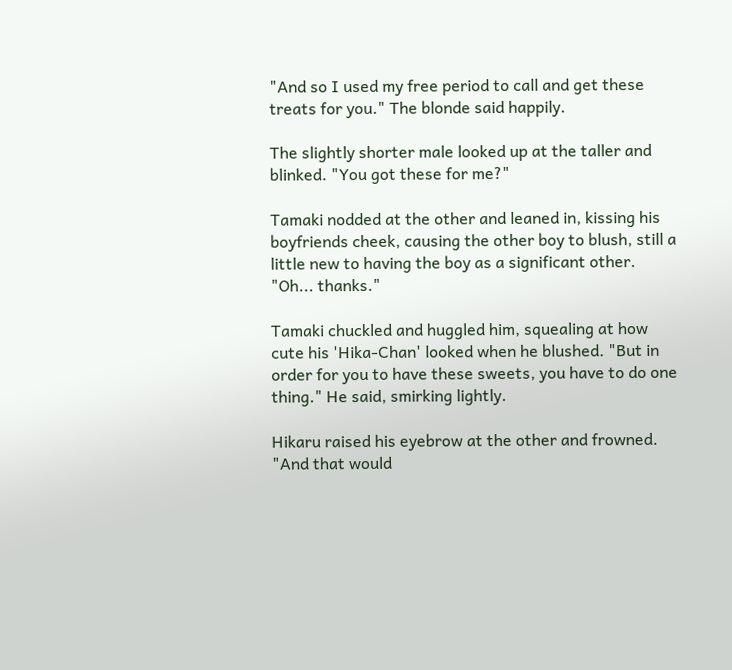"And so I used my free period to call and get these treats for you." The blonde said happily.

The slightly shorter male looked up at the taller and blinked. "You got these for me?"

Tamaki nodded at the other and leaned in, kissing his boyfriends cheek, causing the other boy to blush, still a little new to having the boy as a significant other. "Oh... thanks."

Tamaki chuckled and huggled him, squealing at how cute his 'Hika-Chan' looked when he blushed. "But in order for you to have these sweets, you have to do one thing." He said, smirking lightly.

Hikaru raised his eyebrow at the other and frowned. "And that would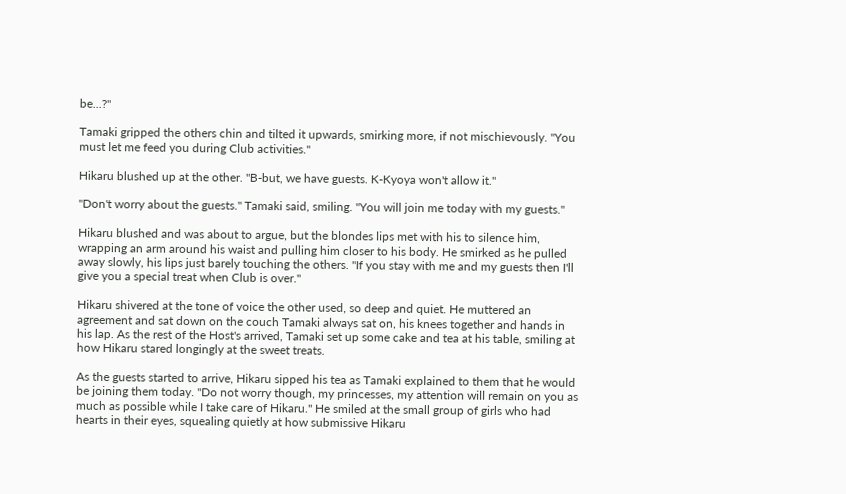be...?"

Tamaki gripped the others chin and tilted it upwards, smirking more, if not mischievously. "You must let me feed you during Club activities."

Hikaru blushed up at the other. "B-but, we have guests. K-Kyoya won't allow it."

"Don't worry about the guests." Tamaki said, smiling. "You will join me today with my guests."

Hikaru blushed and was about to argue, but the blondes lips met with his to silence him, wrapping an arm around his waist and pulling him closer to his body. He smirked as he pulled away slowly, his lips just barely touching the others. "If you stay with me and my guests then I'll give you a special treat when Club is over."

Hikaru shivered at the tone of voice the other used, so deep and quiet. He muttered an agreement and sat down on the couch Tamaki always sat on, his knees together and hands in his lap. As the rest of the Host's arrived, Tamaki set up some cake and tea at his table, smiling at how Hikaru stared longingly at the sweet treats.

As the guests started to arrive, Hikaru sipped his tea as Tamaki explained to them that he would be joining them today. "Do not worry though, my princesses, my attention will remain on you as much as possible while I take care of Hikaru." He smiled at the small group of girls who had hearts in their eyes, squealing quietly at how submissive Hikaru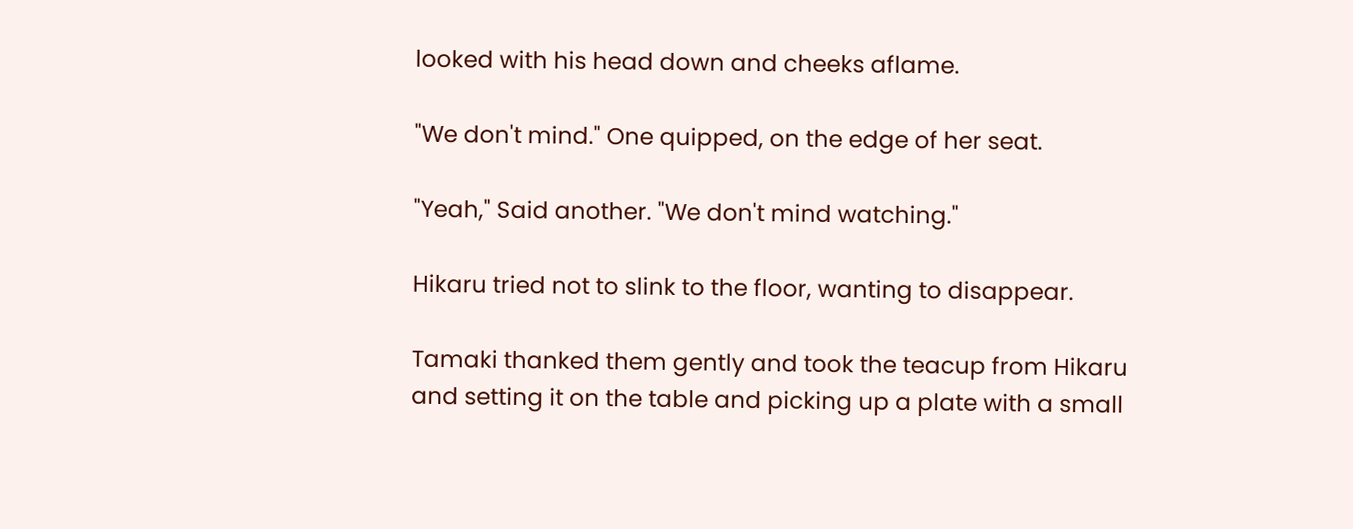looked with his head down and cheeks aflame.

"We don't mind." One quipped, on the edge of her seat.

"Yeah," Said another. "We don't mind watching."

Hikaru tried not to slink to the floor, wanting to disappear.

Tamaki thanked them gently and took the teacup from Hikaru and setting it on the table and picking up a plate with a small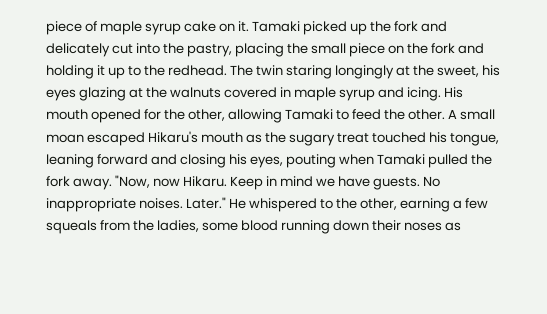piece of maple syrup cake on it. Tamaki picked up the fork and delicately cut into the pastry, placing the small piece on the fork and holding it up to the redhead. The twin staring longingly at the sweet, his eyes glazing at the walnuts covered in maple syrup and icing. His mouth opened for the other, allowing Tamaki to feed the other. A small moan escaped Hikaru's mouth as the sugary treat touched his tongue, leaning forward and closing his eyes, pouting when Tamaki pulled the fork away. "Now, now Hikaru. Keep in mind we have guests. No inappropriate noises. Later." He whispered to the other, earning a few squeals from the ladies, some blood running down their noses as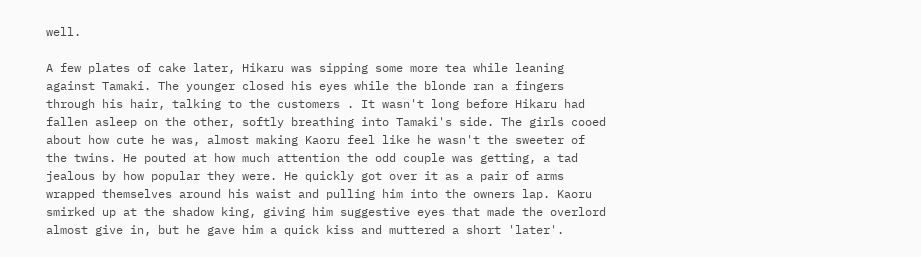well.

A few plates of cake later, Hikaru was sipping some more tea while leaning against Tamaki. The younger closed his eyes while the blonde ran a fingers through his hair, talking to the customers . It wasn't long before Hikaru had fallen asleep on the other, softly breathing into Tamaki's side. The girls cooed about how cute he was, almost making Kaoru feel like he wasn't the sweeter of the twins. He pouted at how much attention the odd couple was getting, a tad jealous by how popular they were. He quickly got over it as a pair of arms wrapped themselves around his waist and pulling him into the owners lap. Kaoru smirked up at the shadow king, giving him suggestive eyes that made the overlord almost give in, but he gave him a quick kiss and muttered a short 'later'.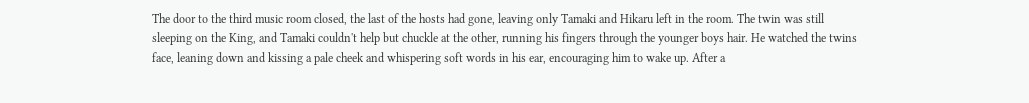The door to the third music room closed, the last of the hosts had gone, leaving only Tamaki and Hikaru left in the room. The twin was still sleeping on the King, and Tamaki couldn't help but chuckle at the other, running his fingers through the younger boys hair. He watched the twins face, leaning down and kissing a pale cheek and whispering soft words in his ear, encouraging him to wake up. After a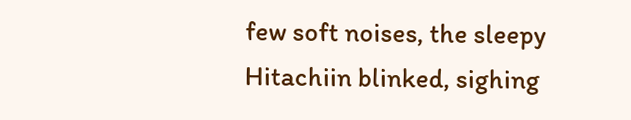few soft noises, the sleepy Hitachiin blinked, sighing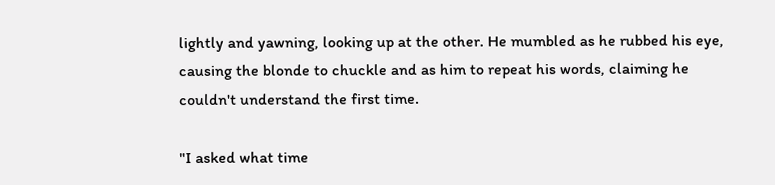lightly and yawning, looking up at the other. He mumbled as he rubbed his eye, causing the blonde to chuckle and as him to repeat his words, claiming he couldn't understand the first time.

"I asked what time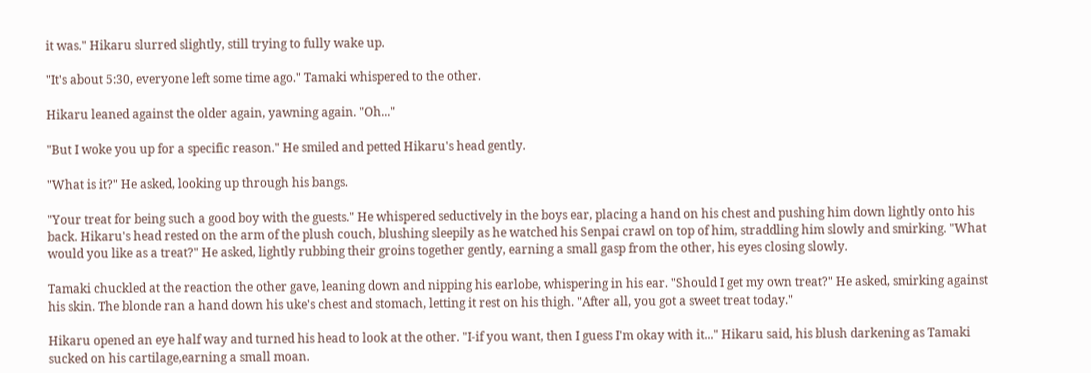it was." Hikaru slurred slightly, still trying to fully wake up.

"It's about 5:30, everyone left some time ago." Tamaki whispered to the other.

Hikaru leaned against the older again, yawning again. "Oh..."

"But I woke you up for a specific reason." He smiled and petted Hikaru's head gently.

"What is it?" He asked, looking up through his bangs.

"Your treat for being such a good boy with the guests." He whispered seductively in the boys ear, placing a hand on his chest and pushing him down lightly onto his back. Hikaru's head rested on the arm of the plush couch, blushing sleepily as he watched his Senpai crawl on top of him, straddling him slowly and smirking. "What would you like as a treat?" He asked, lightly rubbing their groins together gently, earning a small gasp from the other, his eyes closing slowly.

Tamaki chuckled at the reaction the other gave, leaning down and nipping his earlobe, whispering in his ear. "Should I get my own treat?" He asked, smirking against his skin. The blonde ran a hand down his uke's chest and stomach, letting it rest on his thigh. "After all, you got a sweet treat today."

Hikaru opened an eye half way and turned his head to look at the other. "I-if you want, then I guess I'm okay with it..." Hikaru said, his blush darkening as Tamaki sucked on his cartilage,earning a small moan.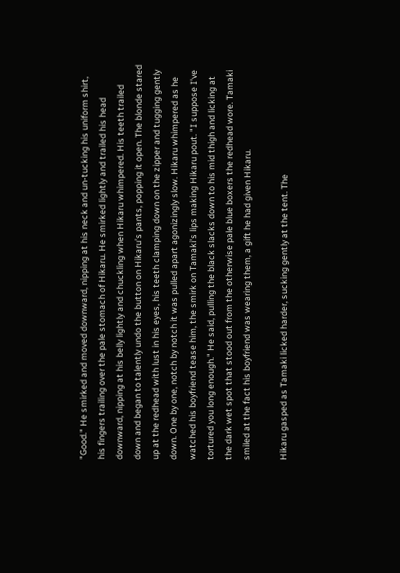"Good." He smirked and moved downward, nipping at his neck and un-tucking his uniform shirt, his fingers trailing over the pale stomach of Hikaru. He smirked lightly and trailed his head downward, nipping at his belly lightly and chuckling when Hikaru whimpered. His teeth trailed down and began to talently undo the button on Hikaru's pants, popping it open. The blonde stared up at the redhead with lust in his eyes, his teeth clamping down on the zipper and tugging gently down. One by one, notch by notch it was pulled apart agonizingly slow. Hikaru whimpered as he watched his boyfriend tease him, the smirk on Tamaki's lips making Hikaru pout. "I suppose I've tortured you long enough." He said, pulling the black slacks down to his mid thigh and licking at the dark wet spot that stood out from the otherwise pale blue boxers the redhead wore. Tamaki smiled at the fact his boyfriend was wearing them, a gift he had given Hikaru.

Hikaru gasped as Tamaki licked harder, sucking gently at the tent. The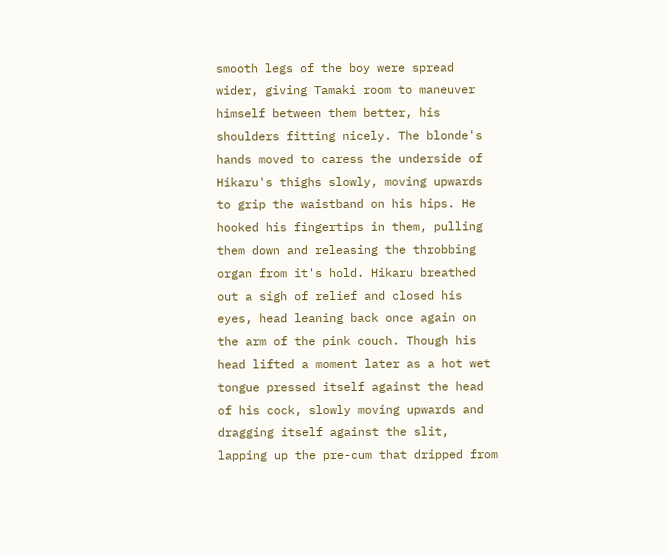smooth legs of the boy were spread wider, giving Tamaki room to maneuver himself between them better, his shoulders fitting nicely. The blonde's hands moved to caress the underside of Hikaru's thighs slowly, moving upwards to grip the waistband on his hips. He hooked his fingertips in them, pulling them down and releasing the throbbing organ from it's hold. Hikaru breathed out a sigh of relief and closed his eyes, head leaning back once again on the arm of the pink couch. Though his head lifted a moment later as a hot wet tongue pressed itself against the head of his cock, slowly moving upwards and dragging itself against the slit, lapping up the pre-cum that dripped from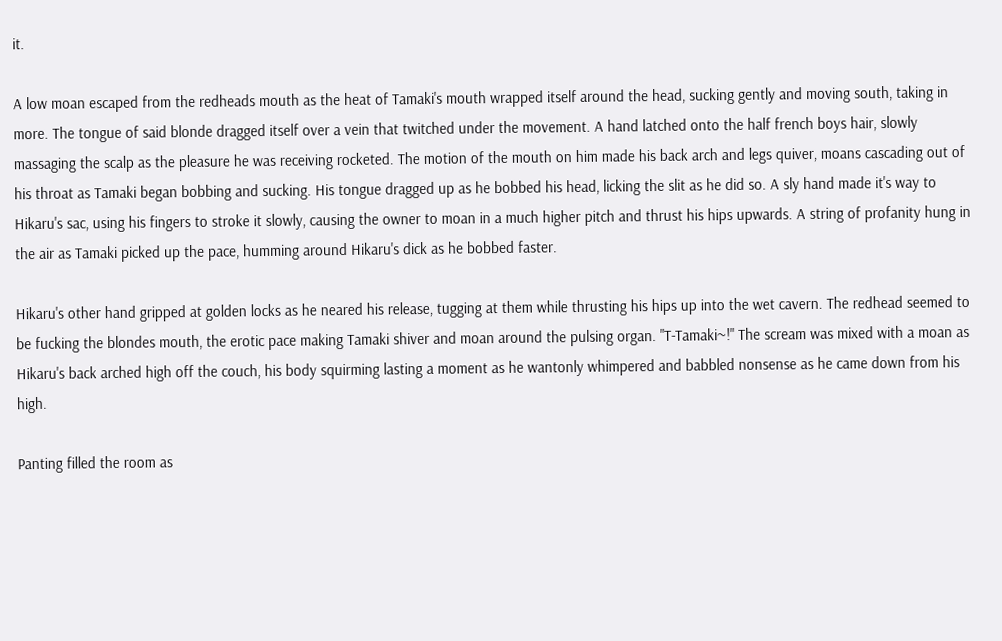it.

A low moan escaped from the redheads mouth as the heat of Tamaki's mouth wrapped itself around the head, sucking gently and moving south, taking in more. The tongue of said blonde dragged itself over a vein that twitched under the movement. A hand latched onto the half french boys hair, slowly massaging the scalp as the pleasure he was receiving rocketed. The motion of the mouth on him made his back arch and legs quiver, moans cascading out of his throat as Tamaki began bobbing and sucking. His tongue dragged up as he bobbed his head, licking the slit as he did so. A sly hand made it's way to Hikaru's sac, using his fingers to stroke it slowly, causing the owner to moan in a much higher pitch and thrust his hips upwards. A string of profanity hung in the air as Tamaki picked up the pace, humming around Hikaru's dick as he bobbed faster.

Hikaru's other hand gripped at golden locks as he neared his release, tugging at them while thrusting his hips up into the wet cavern. The redhead seemed to be fucking the blondes mouth, the erotic pace making Tamaki shiver and moan around the pulsing organ. "T-Tamaki~!" The scream was mixed with a moan as Hikaru's back arched high off the couch, his body squirming lasting a moment as he wantonly whimpered and babbled nonsense as he came down from his high.

Panting filled the room as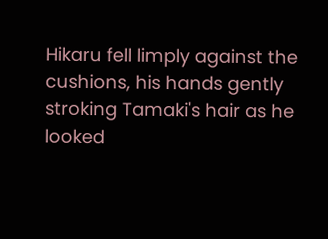Hikaru fell limply against the cushions, his hands gently stroking Tamaki's hair as he looked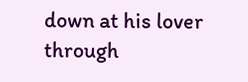down at his lover through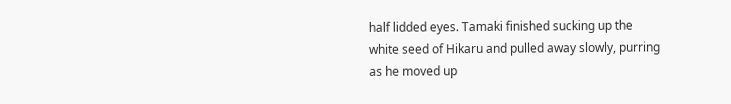half lidded eyes. Tamaki finished sucking up the white seed of Hikaru and pulled away slowly, purring as he moved up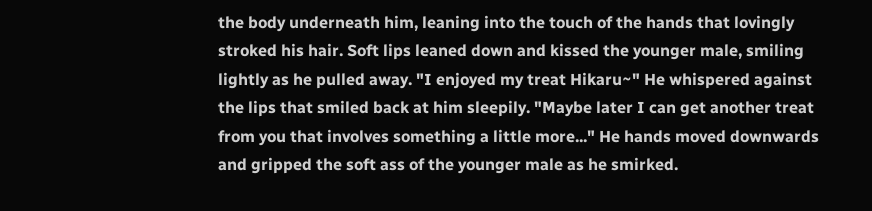the body underneath him, leaning into the touch of the hands that lovingly stroked his hair. Soft lips leaned down and kissed the younger male, smiling lightly as he pulled away. "I enjoyed my treat Hikaru~" He whispered against the lips that smiled back at him sleepily. "Maybe later I can get another treat from you that involves something a little more..." He hands moved downwards and gripped the soft ass of the younger male as he smirked.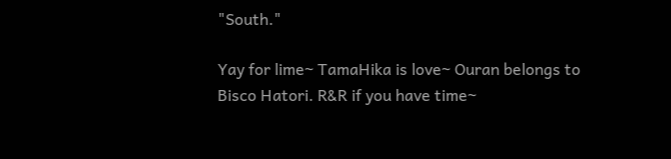"South."

Yay for lime~ TamaHika is love~ Ouran belongs to Bisco Hatori. R&R if you have time~